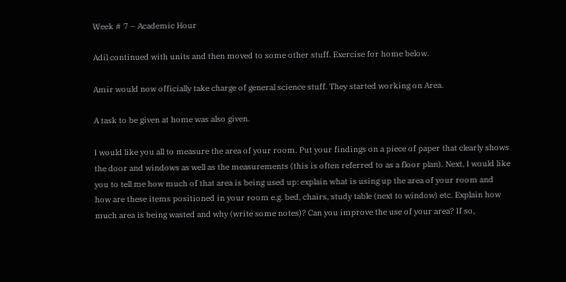Week # 7 – Academic Hour

Adil continued with units and then moved to some other stuff. Exercise for home below.

Amir would now officially take charge of general science stuff. They started working on Area.

A task to be given at home was also given.

I would like you all to measure the area of your room. Put your findings on a piece of paper that clearly shows the door and windows as well as the measurements (this is often referred to as a floor plan). Next, I would like you to tell me how much of that area is being used up: explain what is using up the area of your room and how are these items positioned in your room e.g. bed, chairs, study table (next to window) etc. Explain how much area is being wasted and why (write some notes)? Can you improve the use of your area? If so,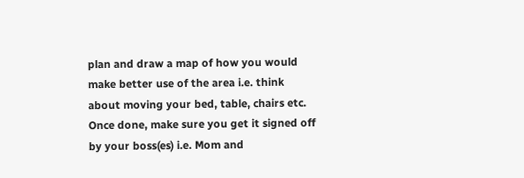plan and draw a map of how you would make better use of the area i.e. think about moving your bed, table, chairs etc. Once done, make sure you get it signed off by your boss(es) i.e. Mom and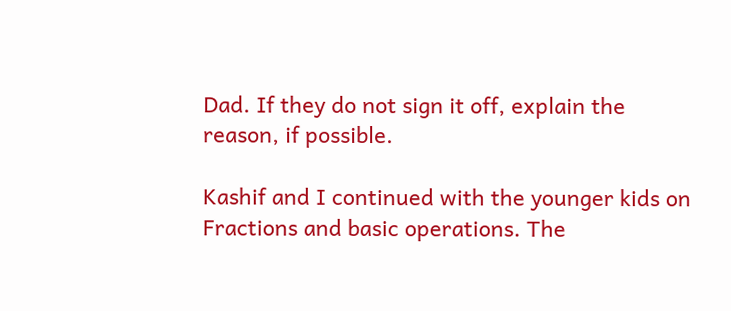Dad. If they do not sign it off, explain the reason, if possible.

Kashif and I continued with the younger kids on Fractions and basic operations. The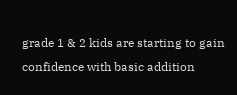grade 1 & 2 kids are starting to gain confidence with basic addition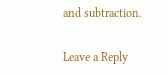and subtraction.

Leave a Reply